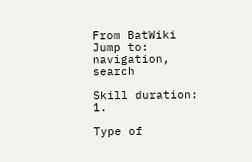From BatWiki
Jump to: navigation, search

Skill duration: 1.

Type of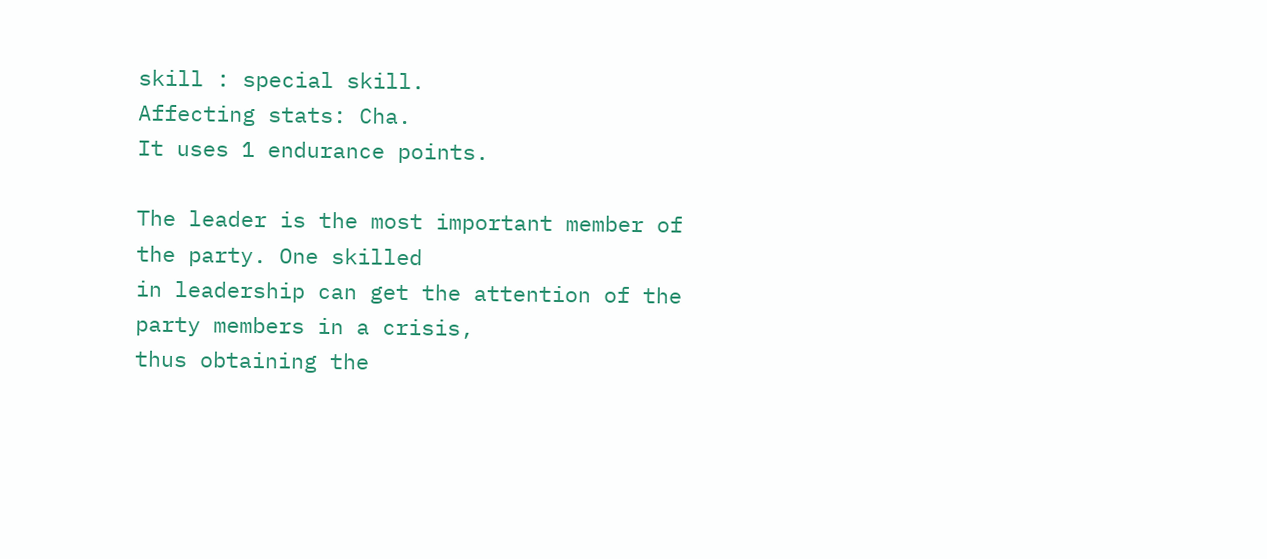skill : special skill.
Affecting stats: Cha.
It uses 1 endurance points.

The leader is the most important member of the party. One skilled
in leadership can get the attention of the party members in a crisis,
thus obtaining the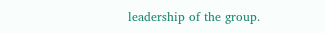leadership of the group.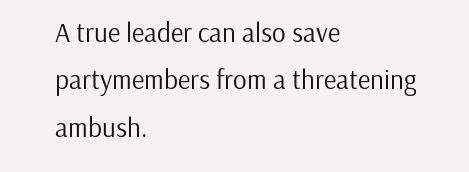A true leader can also save partymembers from a threatening ambush.